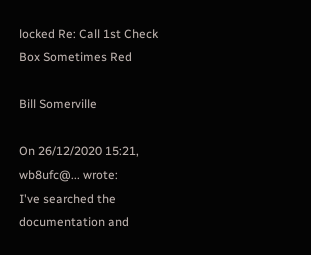locked Re: Call 1st Check Box Sometimes Red

Bill Somerville

On 26/12/2020 15:21, wb8ufc@... wrote:
I've searched the documentation and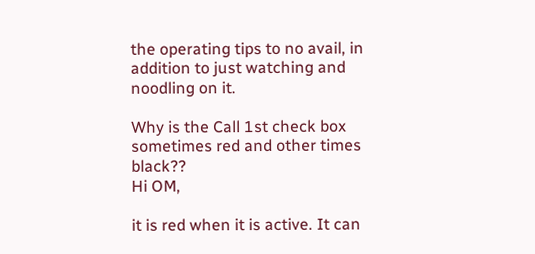the operating tips to no avail, in addition to just watching and noodling on it.

Why is the Call 1st check box sometimes red and other times black??
Hi OM,

it is red when it is active. It can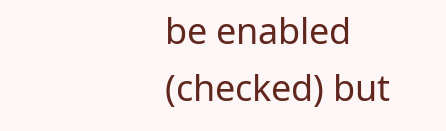be enabled (checked) but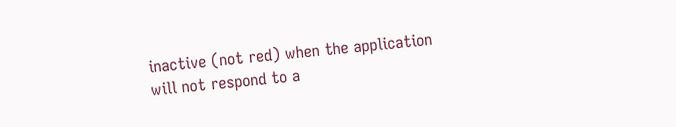inactive (not red) when the application will not respond to a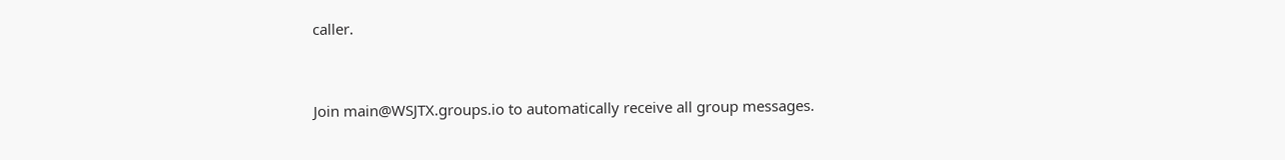caller.


Join main@WSJTX.groups.io to automatically receive all group messages.